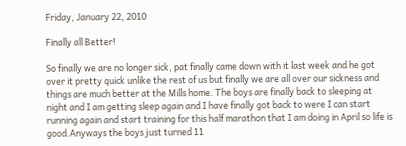Friday, January 22, 2010

Finally all Better!

So finally we are no longer sick, pat finally came down with it last week and he got over it pretty quick unlike the rest of us but finally we are all over our sickness and things are much better at the Mills home. The boys are finally back to sleeping at night and I am getting sleep again and I have finally got back to were I can start running again and start training for this half marathon that I am doing in April so life is good.Anyways the boys just turned 11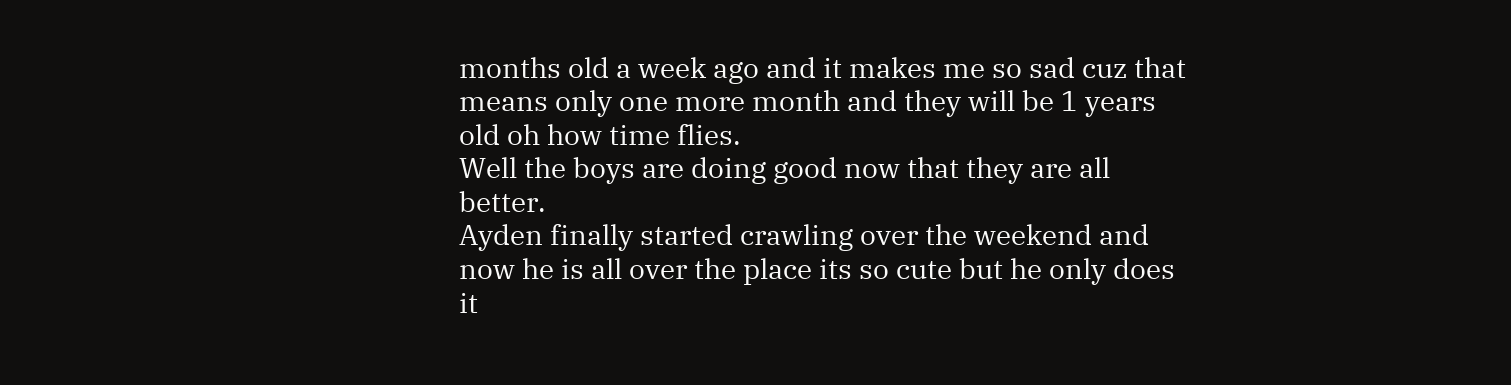months old a week ago and it makes me so sad cuz that means only one more month and they will be 1 years old oh how time flies.
Well the boys are doing good now that they are all better.
Ayden finally started crawling over the weekend and now he is all over the place its so cute but he only does it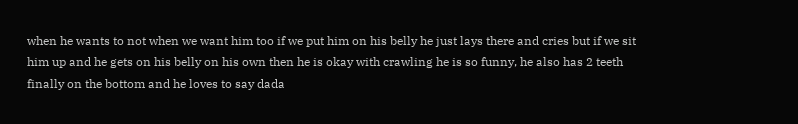when he wants to not when we want him too if we put him on his belly he just lays there and cries but if we sit him up and he gets on his belly on his own then he is okay with crawling he is so funny, he also has 2 teeth finally on the bottom and he loves to say dada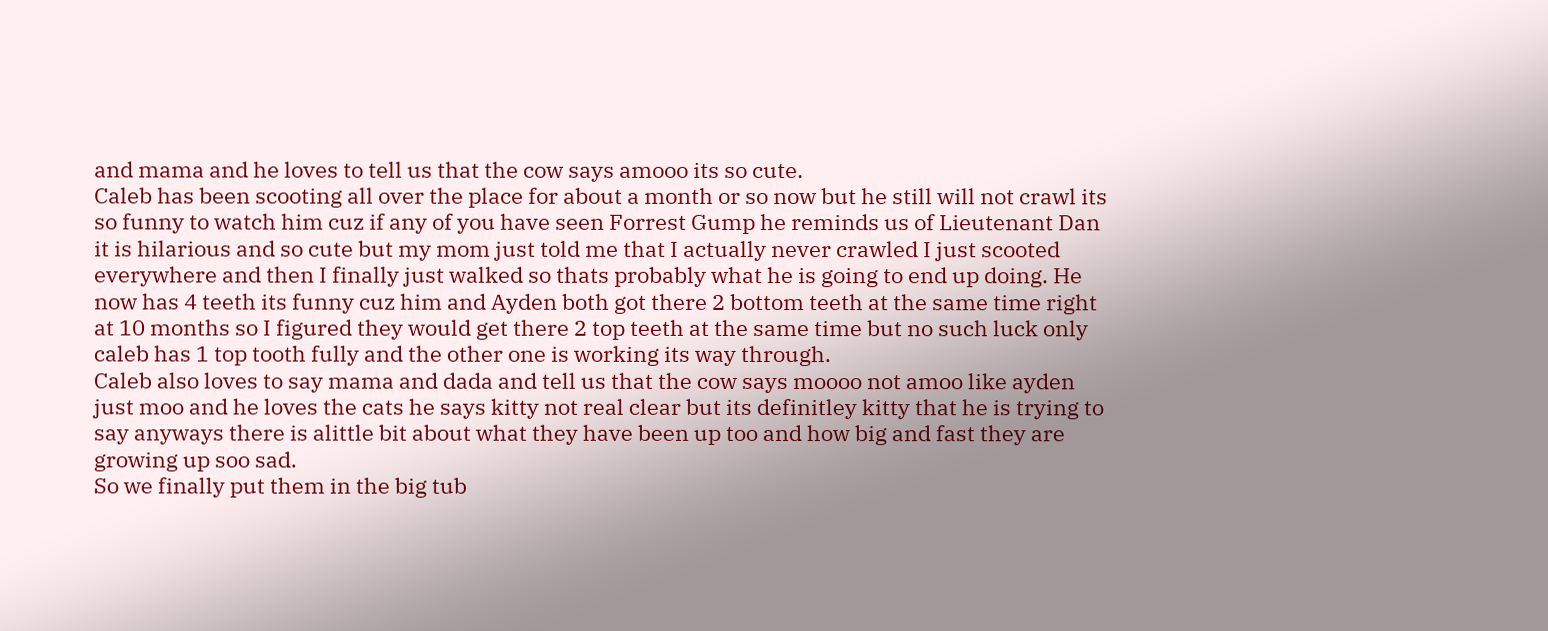and mama and he loves to tell us that the cow says amooo its so cute.
Caleb has been scooting all over the place for about a month or so now but he still will not crawl its so funny to watch him cuz if any of you have seen Forrest Gump he reminds us of Lieutenant Dan it is hilarious and so cute but my mom just told me that I actually never crawled I just scooted everywhere and then I finally just walked so thats probably what he is going to end up doing. He now has 4 teeth its funny cuz him and Ayden both got there 2 bottom teeth at the same time right at 10 months so I figured they would get there 2 top teeth at the same time but no such luck only caleb has 1 top tooth fully and the other one is working its way through.
Caleb also loves to say mama and dada and tell us that the cow says moooo not amoo like ayden just moo and he loves the cats he says kitty not real clear but its definitley kitty that he is trying to say anyways there is alittle bit about what they have been up too and how big and fast they are growing up soo sad.
So we finally put them in the big tub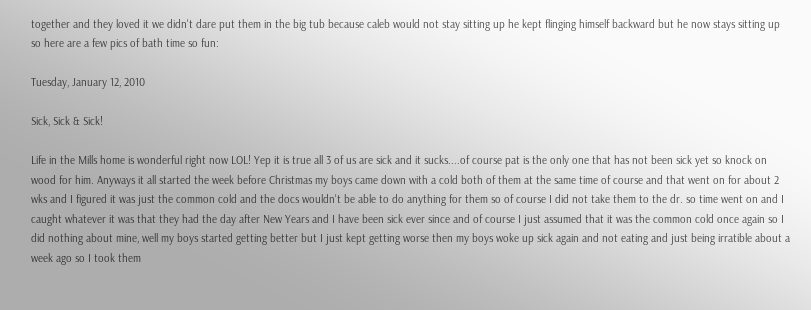together and they loved it we didn't dare put them in the big tub because caleb would not stay sitting up he kept flinging himself backward but he now stays sitting up so here are a few pics of bath time so fun:

Tuesday, January 12, 2010

Sick, Sick & Sick!

Life in the Mills home is wonderful right now LOL! Yep it is true all 3 of us are sick and it sucks....of course pat is the only one that has not been sick yet so knock on wood for him. Anyways it all started the week before Christmas my boys came down with a cold both of them at the same time of course and that went on for about 2 wks and I figured it was just the common cold and the docs wouldn't be able to do anything for them so of course I did not take them to the dr. so time went on and I caught whatever it was that they had the day after New Years and I have been sick ever since and of course I just assumed that it was the common cold once again so I did nothing about mine, well my boys started getting better but I just kept getting worse then my boys woke up sick again and not eating and just being irratible about a week ago so I took them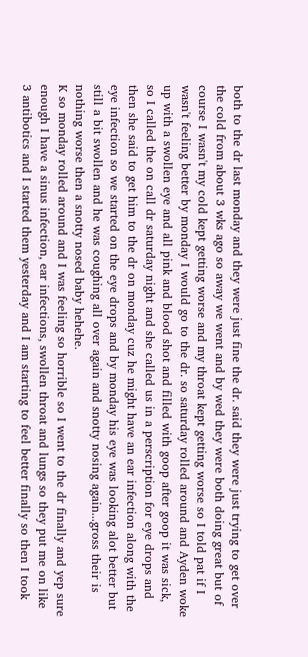both to the dr last monday and they were just fine the dr. said they were just trying to get over the cold from about 3 wks ago so away we went and by wed they were both doing great but of course I wasn't my cold kept getting worse and my throat kept getting worse so I told pat if I wasn't feeling better by monday I would go to the dr. so saturday rolled around and Ayden woke up with a swollen eye and all pink and blood shot and filled with goop after goop it was sick, so I called the on call dr saturday night and she called us in a perscription for eye drops and then she said to get him to the dr on monday cuz he might have an ear infection along with the eye infection so we started on the eye drops and by monday his eye was looking alot better but still a bit swollen and he was coughing all over again and snotty nosing again...gross their is nothing worse then a snotty nosed baby hehehe.
K so monday rolled around and I was feeling so horrible so I went to the dr finally and yep sure enough I have a sinus infection, ear infections, swollen throat and lungs so they put me on like 3 antibotics and I started them yesterday and I am starting to feel better finally so then I took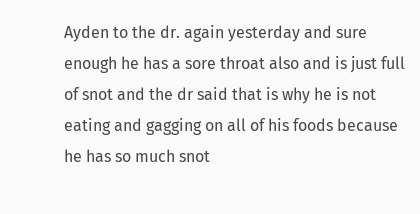Ayden to the dr. again yesterday and sure enough he has a sore throat also and is just full of snot and the dr said that is why he is not eating and gagging on all of his foods because he has so much snot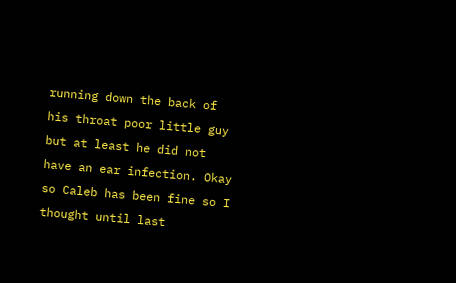running down the back of his throat poor little guy but at least he did not have an ear infection. Okay so Caleb has been fine so I thought until last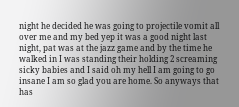night he decided he was going to projectile vomit all over me and my bed yep it was a good night last night, pat was at the jazz game and by the time he walked in I was standing their holding 2 screaming sicky babies and I said oh my hell I am going to go insane I am so glad you are home. So anyways that has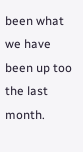been what we have been up too the last month.